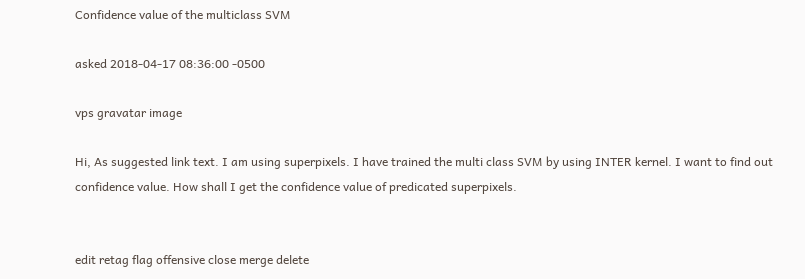Confidence value of the multiclass SVM

asked 2018-04-17 08:36:00 -0500

vps gravatar image

Hi, As suggested link text. I am using superpixels. I have trained the multi class SVM by using INTER kernel. I want to find out confidence value. How shall I get the confidence value of predicated superpixels.


edit retag flag offensive close merge delete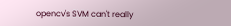opencv's SVM can't really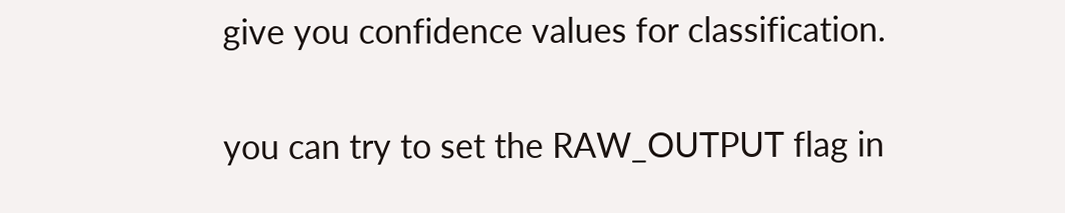give you confidence values for classification.

you can try to set the RAW_OUTPUT flag in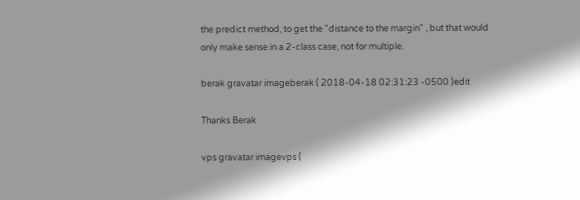the predict method, to get the "distance to the margin" , but that would only make sense in a 2-class case, not for multiple.

berak gravatar imageberak ( 2018-04-18 02:31:23 -0500 )edit

Thanks Berak

vps gravatar imagevps (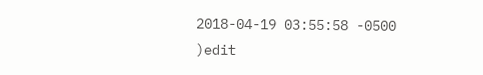2018-04-19 03:55:58 -0500 )edit